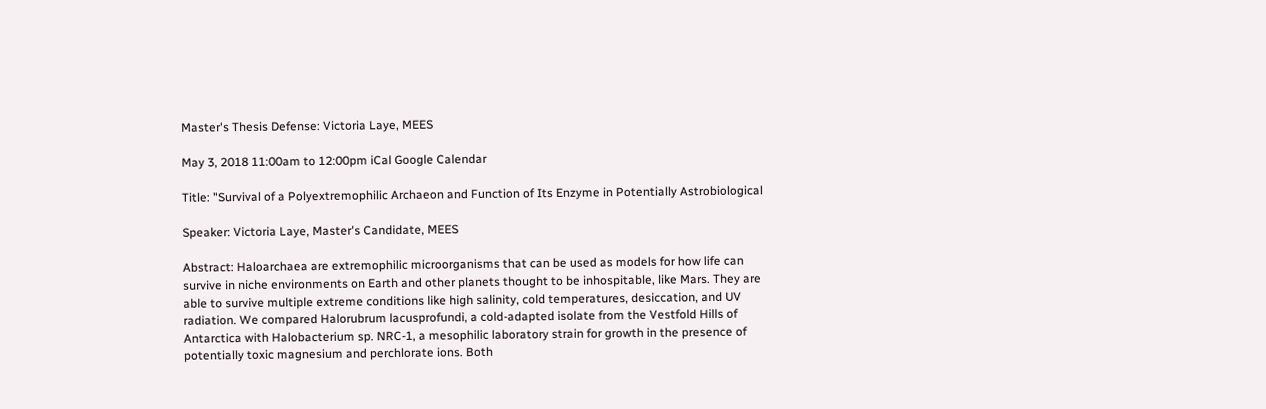Master's Thesis Defense: Victoria Laye, MEES

May 3, 2018 11:00am to 12:00pm iCal Google Calendar

Title: "Survival of a Polyextremophilic Archaeon and Function of Its Enzyme in Potentially Astrobiological

Speaker: Victoria Laye, Master's Candidate, MEES

Abstract: Haloarchaea are extremophilic microorganisms that can be used as models for how life can survive in niche environments on Earth and other planets thought to be inhospitable, like Mars. They are able to survive multiple extreme conditions like high salinity, cold temperatures, desiccation, and UV radiation. We compared Halorubrum lacusprofundi, a cold-adapted isolate from the Vestfold Hills of Antarctica with Halobacterium sp. NRC-1, a mesophilic laboratory strain for growth in the presence of potentially toxic magnesium and perchlorate ions. Both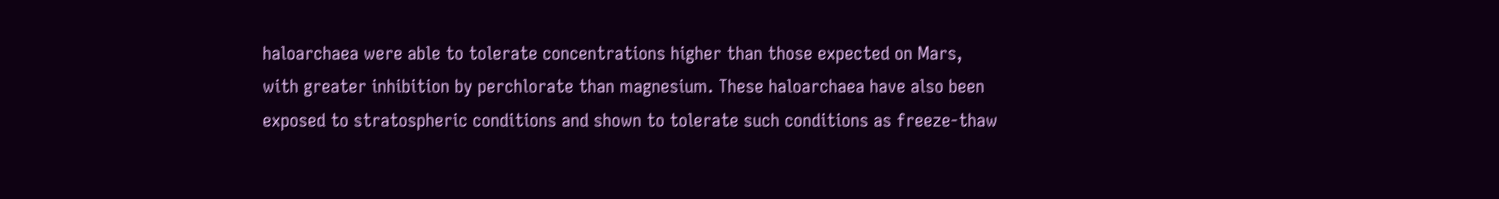haloarchaea were able to tolerate concentrations higher than those expected on Mars, with greater inhibition by perchlorate than magnesium. These haloarchaea have also been exposed to stratospheric conditions and shown to tolerate such conditions as freeze-thaw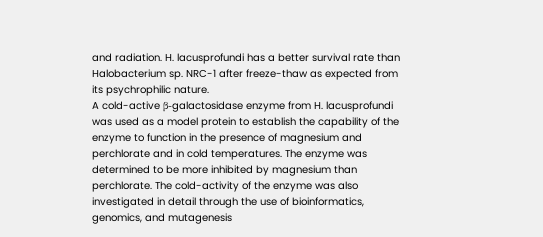and radiation. H. lacusprofundi has a better survival rate than Halobacterium sp. NRC-1 after freeze-thaw as expected from its psychrophilic nature.
A cold-active β-galactosidase enzyme from H. lacusprofundi was used as a model protein to establish the capability of the enzyme to function in the presence of magnesium and perchlorate and in cold temperatures. The enzyme was determined to be more inhibited by magnesium than perchlorate. The cold-activity of the enzyme was also investigated in detail through the use of bioinformatics, genomics, and mutagenesis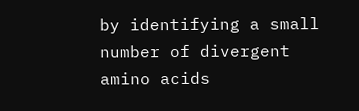by identifying a small number of divergent amino acids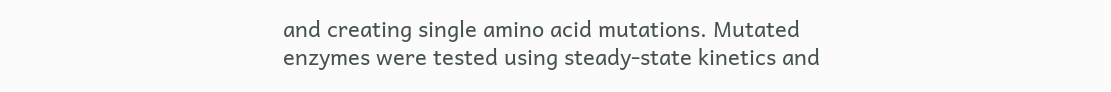and creating single amino acid mutations. Mutated enzymes were tested using steady-state kinetics and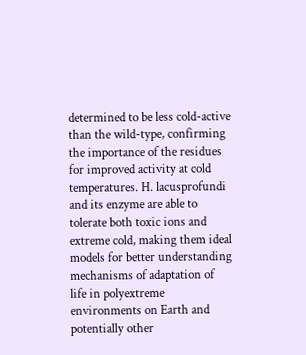determined to be less cold-active than the wild-type, confirming the importance of the residues for improved activity at cold temperatures. H. lacusprofundi and its enzyme are able to tolerate both toxic ions and extreme cold, making them ideal models for better understanding mechanisms of adaptation of life in polyextreme environments on Earth and potentially other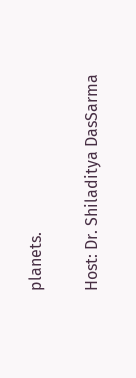planets.

Host: Dr. Shiladitya DasSarma